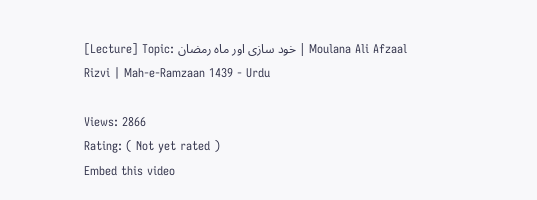[Lecture] Topic: خود سازی اور ماہ رمضان | Moulana Ali Afzaal Rizvi | Mah-e-Ramzaan 1439 - Urdu

Views: 2866
Rating: ( Not yet rated )
Embed this video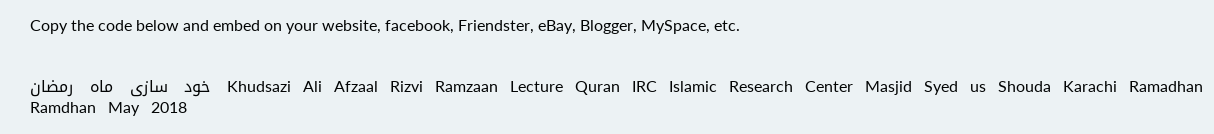Copy the code below and embed on your website, facebook, Friendster, eBay, Blogger, MySpace, etc.


خود   سازی   ماہ   رمضان   Khudsazi   Ali   Afzaal   Rizvi   Ramzaan   Lecture   Quran   IRC   Islamic   Research   Center   Masjid   Syed   us   Shouda   Karachi   Ramadhan   Ramdhan   May   2018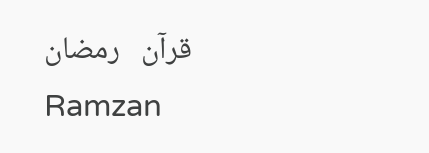قرآن   رمضان   Ramzan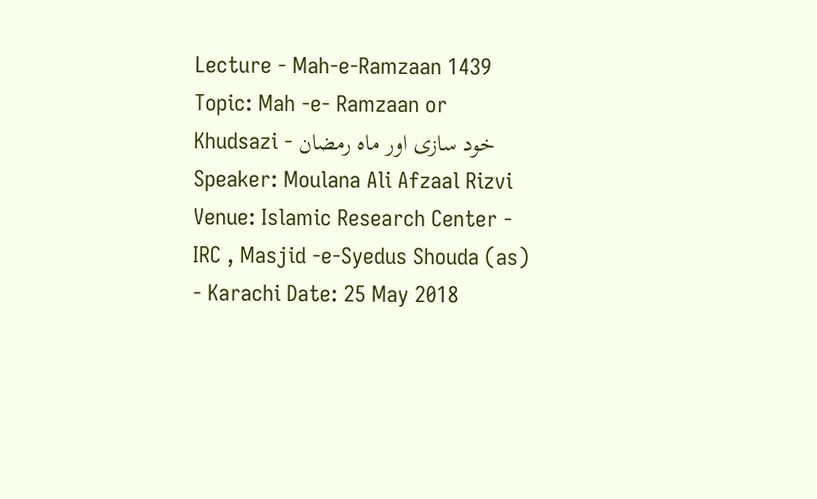Lecture - Mah-e-Ramzaan 1439 Topic: Mah -e- Ramzaan or Khudsazi - خود سازی اور ماہ رمضان Speaker: Moulana Ali Afzaal Rizvi Venue: Islamic Research Center - IRC , Masjid -e-Syedus Shouda (as) - Karachi Date: 25 May 2018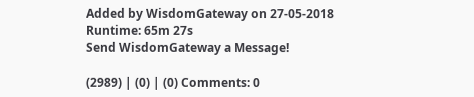Added by WisdomGateway on 27-05-2018
Runtime: 65m 27s
Send WisdomGateway a Message!

(2989) | (0) | (0) Comments: 0